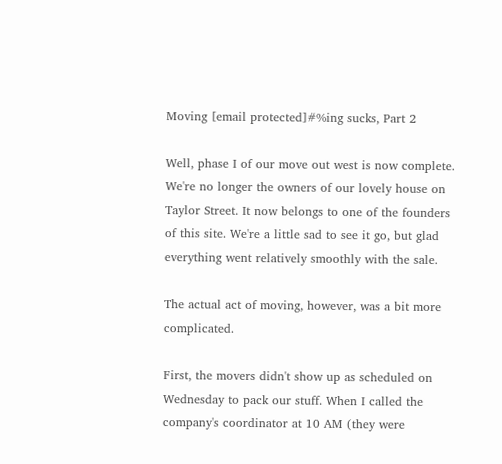Moving [email protected]#%ing sucks, Part 2

Well, phase I of our move out west is now complete. We're no longer the owners of our lovely house on Taylor Street. It now belongs to one of the founders of this site. We're a little sad to see it go, but glad everything went relatively smoothly with the sale.

The actual act of moving, however, was a bit more complicated.

First, the movers didn't show up as scheduled on Wednesday to pack our stuff. When I called the company's coordinator at 10 AM (they were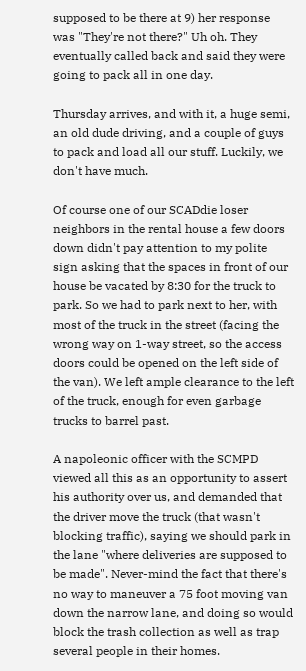supposed to be there at 9) her response was "They're not there?" Uh oh. They eventually called back and said they were going to pack all in one day.

Thursday arrives, and with it, a huge semi, an old dude driving, and a couple of guys to pack and load all our stuff. Luckily, we don't have much.

Of course one of our SCADdie loser neighbors in the rental house a few doors down didn't pay attention to my polite sign asking that the spaces in front of our house be vacated by 8:30 for the truck to park. So we had to park next to her, with most of the truck in the street (facing the wrong way on 1-way street, so the access doors could be opened on the left side of the van). We left ample clearance to the left of the truck, enough for even garbage trucks to barrel past.

A napoleonic officer with the SCMPD viewed all this as an opportunity to assert his authority over us, and demanded that the driver move the truck (that wasn't blocking traffic), saying we should park in the lane "where deliveries are supposed to be made". Never-mind the fact that there's no way to maneuver a 75 foot moving van down the narrow lane, and doing so would block the trash collection as well as trap several people in their homes.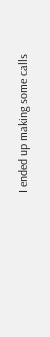I ended up making some calls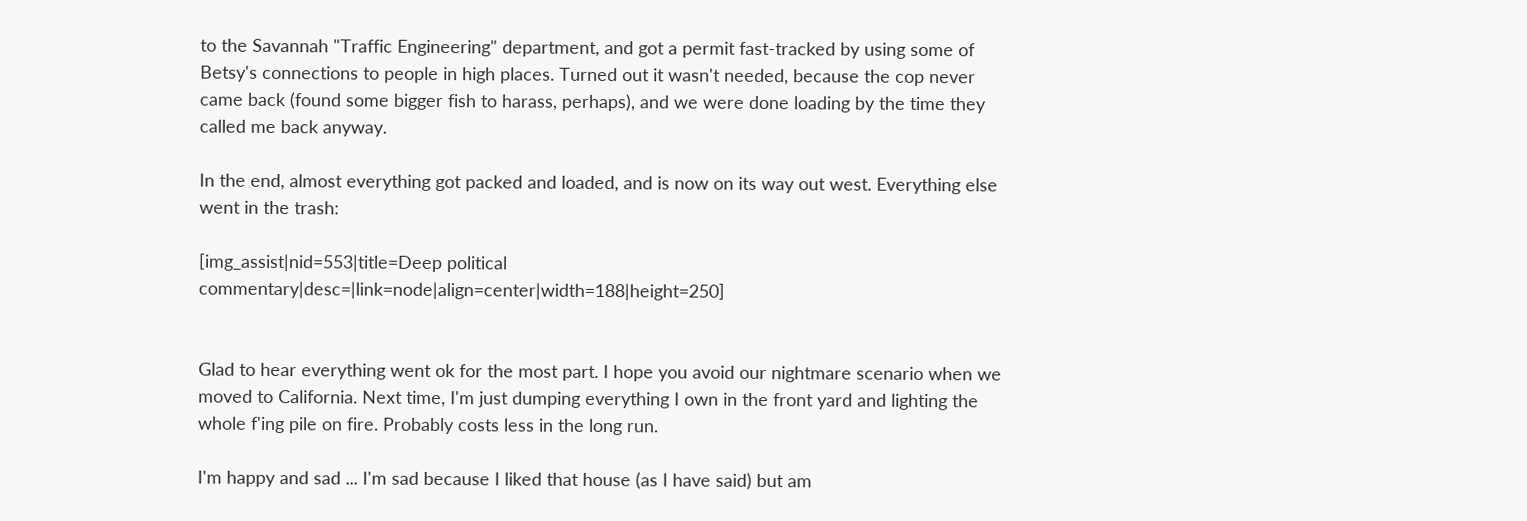to the Savannah "Traffic Engineering" department, and got a permit fast-tracked by using some of Betsy's connections to people in high places. Turned out it wasn't needed, because the cop never came back (found some bigger fish to harass, perhaps), and we were done loading by the time they called me back anyway.

In the end, almost everything got packed and loaded, and is now on its way out west. Everything else went in the trash:

[img_assist|nid=553|title=Deep political commentary|desc=|link=node|align=center|width=188|height=250]


Glad to hear everything went ok for the most part. I hope you avoid our nightmare scenario when we moved to California. Next time, I'm just dumping everything I own in the front yard and lighting the whole f'ing pile on fire. Probably costs less in the long run.

I'm happy and sad ... I'm sad because I liked that house (as I have said) but am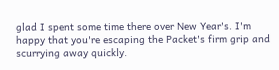glad I spent some time there over New Year's. I'm happy that you're escaping the Packet's firm grip and scurrying away quickly.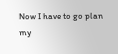Now I have to go plan my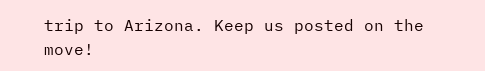trip to Arizona. Keep us posted on the move!